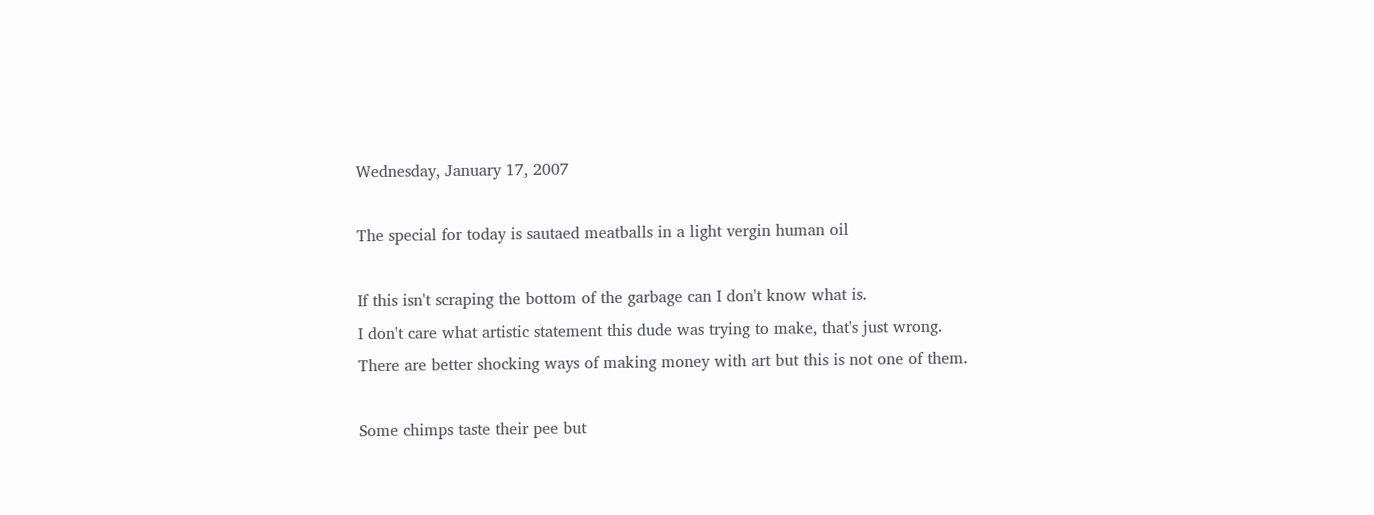Wednesday, January 17, 2007

The special for today is sautaed meatballs in a light vergin human oil

If this isn't scraping the bottom of the garbage can I don't know what is.
I don't care what artistic statement this dude was trying to make, that's just wrong.
There are better shocking ways of making money with art but this is not one of them.

Some chimps taste their pee but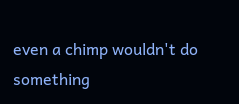even a chimp wouldn't do something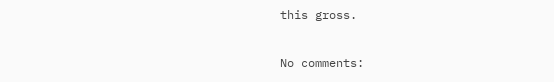this gross.

No comments: